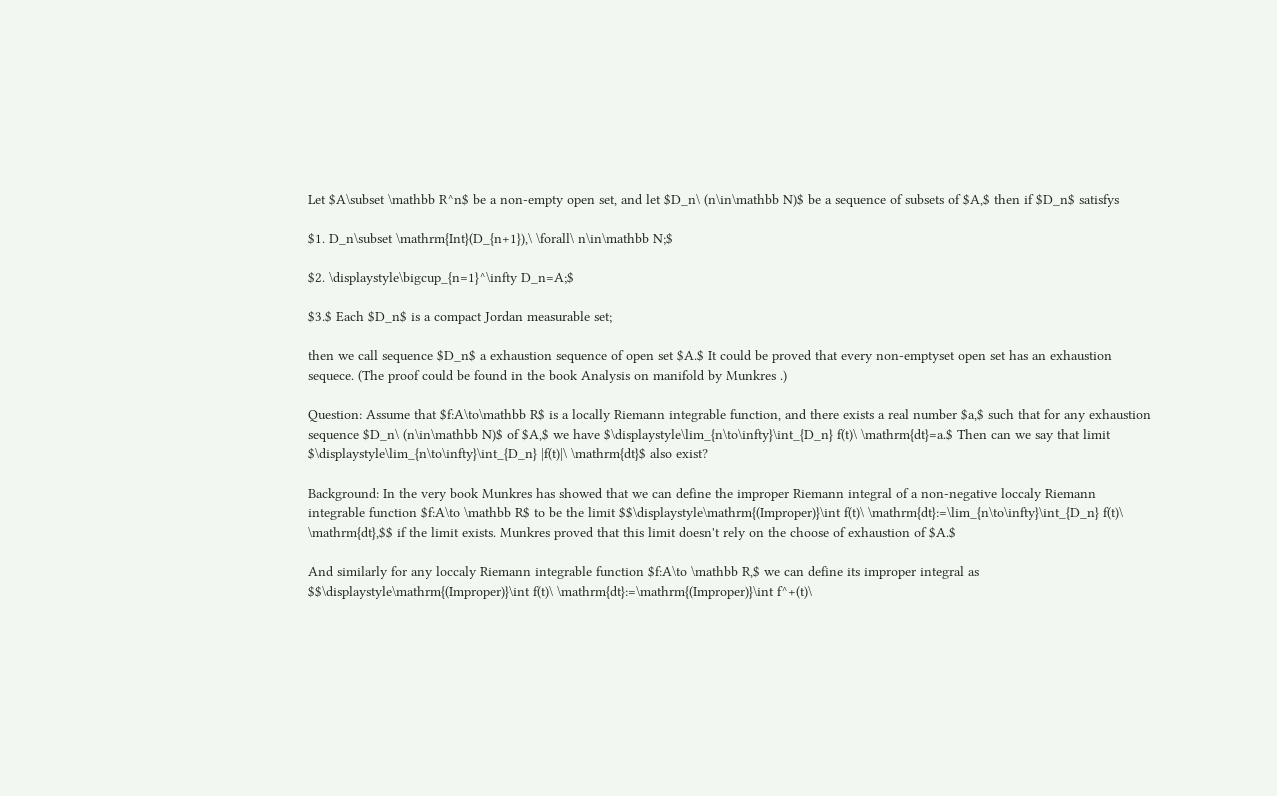Let $A\subset \mathbb R^n$ be a non-empty open set, and let $D_n\ (n\in\mathbb N)$ be a sequence of subsets of $A,$ then if $D_n$ satisfys

$1. D_n\subset \mathrm{Int}(D_{n+1}),\ \forall\ n\in\mathbb N;$

$2. \displaystyle\bigcup_{n=1}^\infty D_n=A;$

$3.$ Each $D_n$ is a compact Jordan measurable set;

then we call sequence $D_n$ a exhaustion sequence of open set $A.$ It could be proved that every non-emptyset open set has an exhaustion sequece. (The proof could be found in the book Analysis on manifold by Munkres .)

Question: Assume that $f:A\to\mathbb R$ is a locally Riemann integrable function, and there exists a real number $a,$ such that for any exhaustion sequence $D_n\ (n\in\mathbb N)$ of $A,$ we have $\displaystyle\lim_{n\to\infty}\int_{D_n} f(t)\ \mathrm{dt}=a.$ Then can we say that limit $\displaystyle\lim_{n\to\infty}\int_{D_n} |f(t)|\ \mathrm{dt}$ also exist?

Background: In the very book Munkres has showed that we can define the improper Riemann integral of a non-negative loccaly Riemann integrable function $f:A\to \mathbb R$ to be the limit $$\displaystyle\mathrm{(Improper)}\int f(t)\ \mathrm{dt}:=\lim_{n\to\infty}\int_{D_n} f(t)\ \mathrm{dt},$$ if the limit exists. Munkres proved that this limit doesn't rely on the choose of exhaustion of $A.$

And similarly for any loccaly Riemann integrable function $f:A\to \mathbb R,$ we can define its improper integral as $$\displaystyle\mathrm{(Improper)}\int f(t)\ \mathrm{dt}:=\mathrm{(Improper)}\int f^+(t)\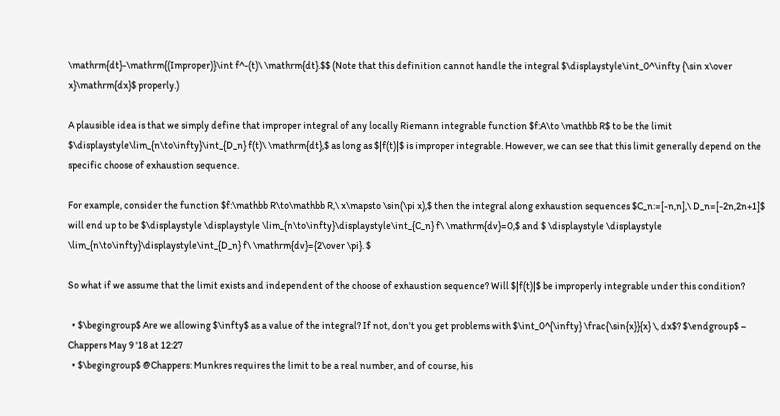\mathrm{dt}-\mathrm{(Improper)}\int f^-(t)\ \mathrm{dt}.$$ (Note that this definition cannot handle the integral $\displaystyle\int_0^\infty {\sin x\over x}\mathrm{dx}$ properly.)

A plausible idea is that we simply define that improper integral of any locally Riemann integrable function $f:A\to \mathbb R$ to be the limit $\displaystyle\lim_{n\to\infty}\int_{D_n} f(t)\ \mathrm{dt},$ as long as $|f(t)|$ is improper integrable. However, we can see that this limit generally depend on the specific choose of exhaustion sequence.

For example, consider the function $f:\mathbb R\to\mathbb R,\ x\mapsto \sin(\pi x),$ then the integral along exhaustion sequences $C_n:=[-n,n],\ D_n=[-2n,2n+1]$ will end up to be $\displaystyle \displaystyle \lim_{n\to\infty}\displaystyle\int_{C_n} f\ \mathrm{dv}=0,$ and $ \displaystyle \displaystyle \lim_{n\to\infty}\displaystyle\int_{D_n} f\ \mathrm{dv}={2\over \pi}. $

So what if we assume that the limit exists and independent of the choose of exhaustion sequence? Will $|f(t)|$ be improperly integrable under this condition?

  • $\begingroup$ Are we allowing $\infty$ as a value of the integral? If not, don't you get problems with $\int_0^{\infty} \frac{\sin{x}}{x} \, dx$? $\endgroup$ – Chappers May 9 '18 at 12:27
  • $\begingroup$ @Chappers: Munkres requires the limit to be a real number, and of course, his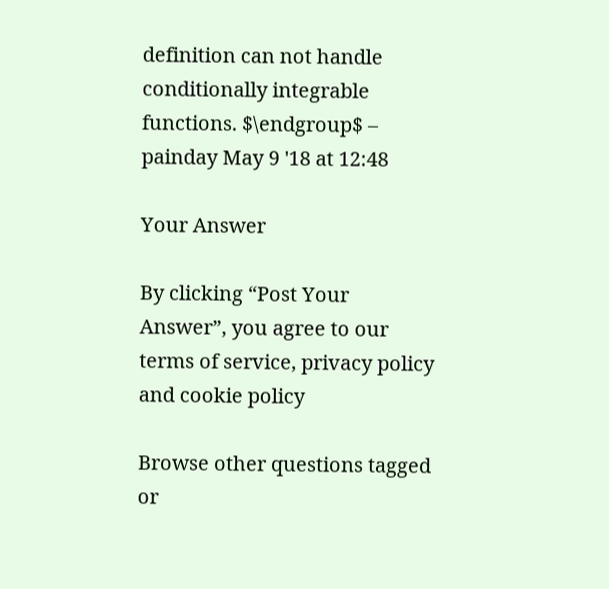definition can not handle conditionally integrable functions. $\endgroup$ – painday May 9 '18 at 12:48

Your Answer

By clicking “Post Your Answer”, you agree to our terms of service, privacy policy and cookie policy

Browse other questions tagged or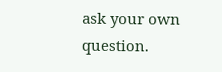ask your own question.